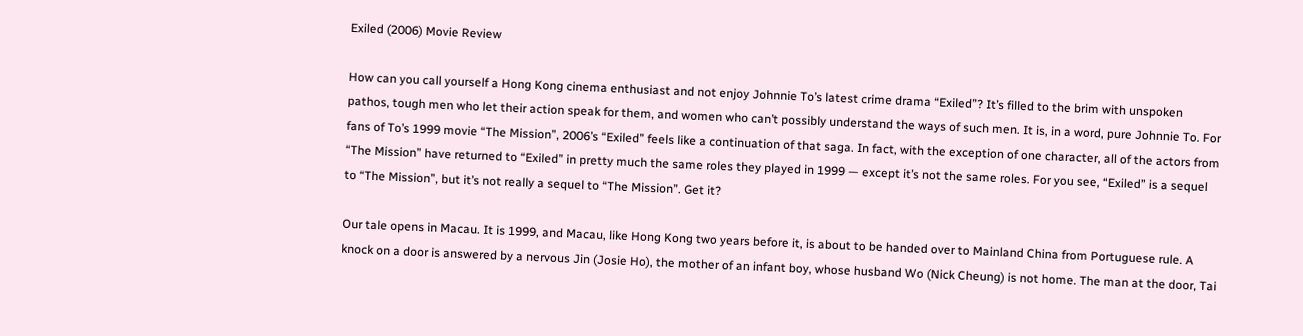Exiled (2006) Movie Review

How can you call yourself a Hong Kong cinema enthusiast and not enjoy Johnnie To’s latest crime drama “Exiled”? It’s filled to the brim with unspoken pathos, tough men who let their action speak for them, and women who can’t possibly understand the ways of such men. It is, in a word, pure Johnnie To. For fans of To’s 1999 movie “The Mission”, 2006’s “Exiled” feels like a continuation of that saga. In fact, with the exception of one character, all of the actors from “The Mission” have returned to “Exiled” in pretty much the same roles they played in 1999 — except it’s not the same roles. For you see, “Exiled” is a sequel to “The Mission”, but it’s not really a sequel to “The Mission”. Get it?

Our tale opens in Macau. It is 1999, and Macau, like Hong Kong two years before it, is about to be handed over to Mainland China from Portuguese rule. A knock on a door is answered by a nervous Jin (Josie Ho), the mother of an infant boy, whose husband Wo (Nick Cheung) is not home. The man at the door, Tai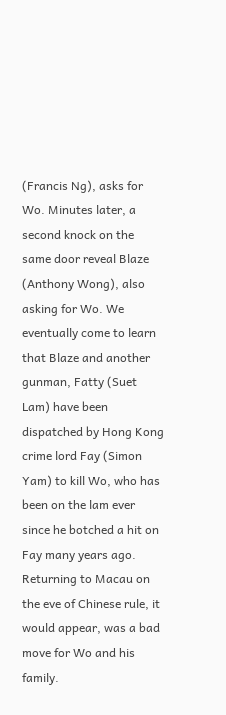(Francis Ng), asks for Wo. Minutes later, a second knock on the same door reveal Blaze (Anthony Wong), also asking for Wo. We eventually come to learn that Blaze and another gunman, Fatty (Suet Lam) have been dispatched by Hong Kong crime lord Fay (Simon Yam) to kill Wo, who has been on the lam ever since he botched a hit on Fay many years ago. Returning to Macau on the eve of Chinese rule, it would appear, was a bad move for Wo and his family.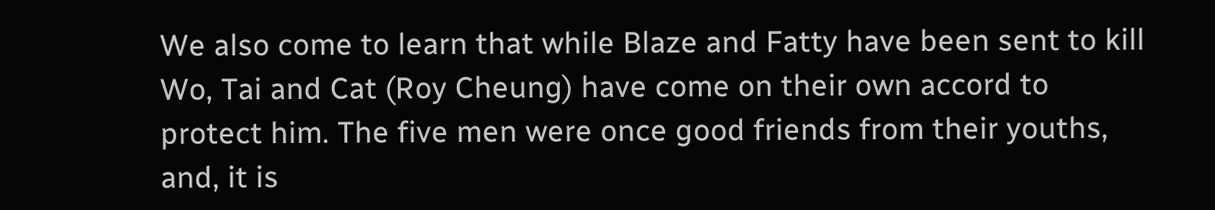We also come to learn that while Blaze and Fatty have been sent to kill Wo, Tai and Cat (Roy Cheung) have come on their own accord to protect him. The five men were once good friends from their youths, and, it is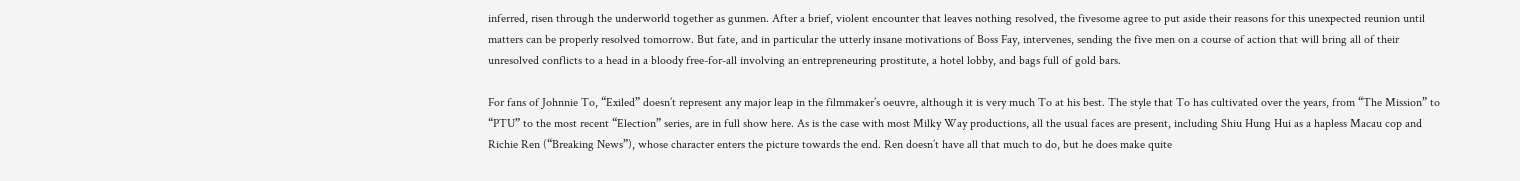inferred, risen through the underworld together as gunmen. After a brief, violent encounter that leaves nothing resolved, the fivesome agree to put aside their reasons for this unexpected reunion until matters can be properly resolved tomorrow. But fate, and in particular the utterly insane motivations of Boss Fay, intervenes, sending the five men on a course of action that will bring all of their unresolved conflicts to a head in a bloody free-for-all involving an entrepreneuring prostitute, a hotel lobby, and bags full of gold bars.

For fans of Johnnie To, “Exiled” doesn’t represent any major leap in the filmmaker’s oeuvre, although it is very much To at his best. The style that To has cultivated over the years, from “The Mission” to “PTU” to the most recent “Election” series, are in full show here. As is the case with most Milky Way productions, all the usual faces are present, including Shiu Hung Hui as a hapless Macau cop and Richie Ren (“Breaking News”), whose character enters the picture towards the end. Ren doesn’t have all that much to do, but he does make quite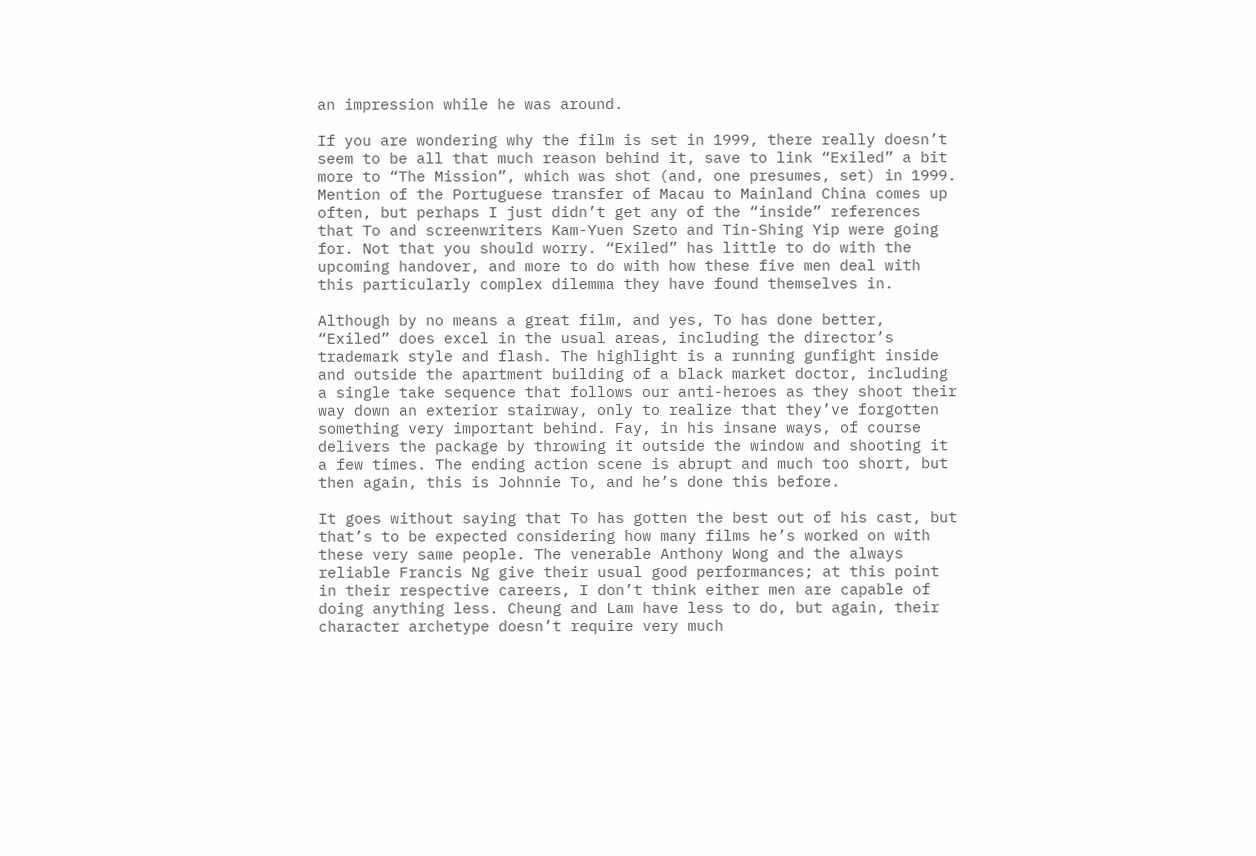an impression while he was around.

If you are wondering why the film is set in 1999, there really doesn’t seem to be all that much reason behind it, save to link “Exiled” a bit more to “The Mission”, which was shot (and, one presumes, set) in 1999. Mention of the Portuguese transfer of Macau to Mainland China comes up often, but perhaps I just didn’t get any of the “inside” references that To and screenwriters Kam-Yuen Szeto and Tin-Shing Yip were going for. Not that you should worry. “Exiled” has little to do with the upcoming handover, and more to do with how these five men deal with this particularly complex dilemma they have found themselves in.

Although by no means a great film, and yes, To has done better, “Exiled” does excel in the usual areas, including the director’s trademark style and flash. The highlight is a running gunfight inside and outside the apartment building of a black market doctor, including a single take sequence that follows our anti-heroes as they shoot their way down an exterior stairway, only to realize that they’ve forgotten something very important behind. Fay, in his insane ways, of course delivers the package by throwing it outside the window and shooting it a few times. The ending action scene is abrupt and much too short, but then again, this is Johnnie To, and he’s done this before.

It goes without saying that To has gotten the best out of his cast, but that’s to be expected considering how many films he’s worked on with these very same people. The venerable Anthony Wong and the always reliable Francis Ng give their usual good performances; at this point in their respective careers, I don’t think either men are capable of doing anything less. Cheung and Lam have less to do, but again, their character archetype doesn’t require very much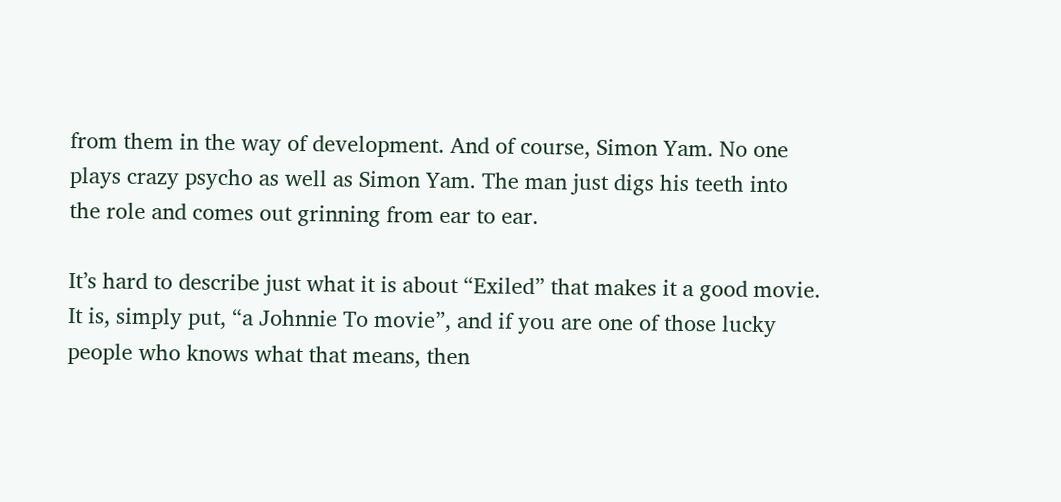from them in the way of development. And of course, Simon Yam. No one plays crazy psycho as well as Simon Yam. The man just digs his teeth into the role and comes out grinning from ear to ear.

It’s hard to describe just what it is about “Exiled” that makes it a good movie. It is, simply put, “a Johnnie To movie”, and if you are one of those lucky people who knows what that means, then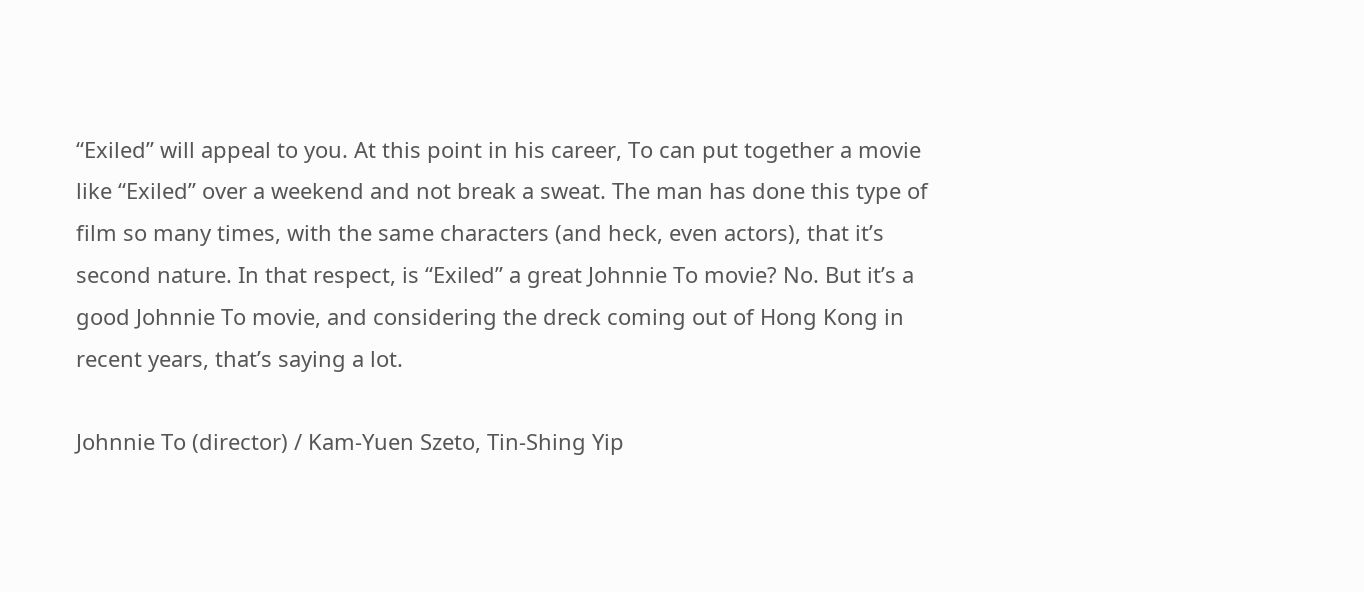“Exiled” will appeal to you. At this point in his career, To can put together a movie like “Exiled” over a weekend and not break a sweat. The man has done this type of film so many times, with the same characters (and heck, even actors), that it’s second nature. In that respect, is “Exiled” a great Johnnie To movie? No. But it’s a good Johnnie To movie, and considering the dreck coming out of Hong Kong in recent years, that’s saying a lot.

Johnnie To (director) / Kam-Yuen Szeto, Tin-Shing Yip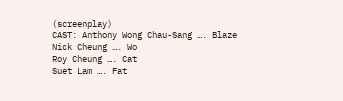(screenplay)
CAST: Anthony Wong Chau-Sang …. Blaze
Nick Cheung …. Wo
Roy Cheung …. Cat
Suet Lam …. Fat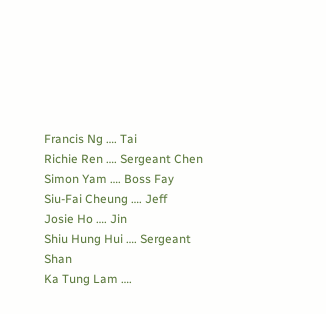Francis Ng …. Tai
Richie Ren …. Sergeant Chen
Simon Yam …. Boss Fay
Siu-Fai Cheung …. Jeff
Josie Ho …. Jin
Shiu Hung Hui …. Sergeant Shan
Ka Tung Lam ….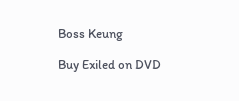Boss Keung

Buy Exiled on DVD